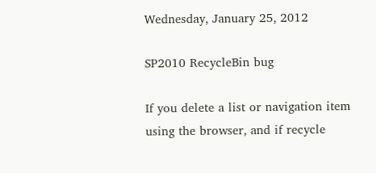Wednesday, January 25, 2012

SP2010 RecycleBin bug

If you delete a list or navigation item using the browser, and if recycle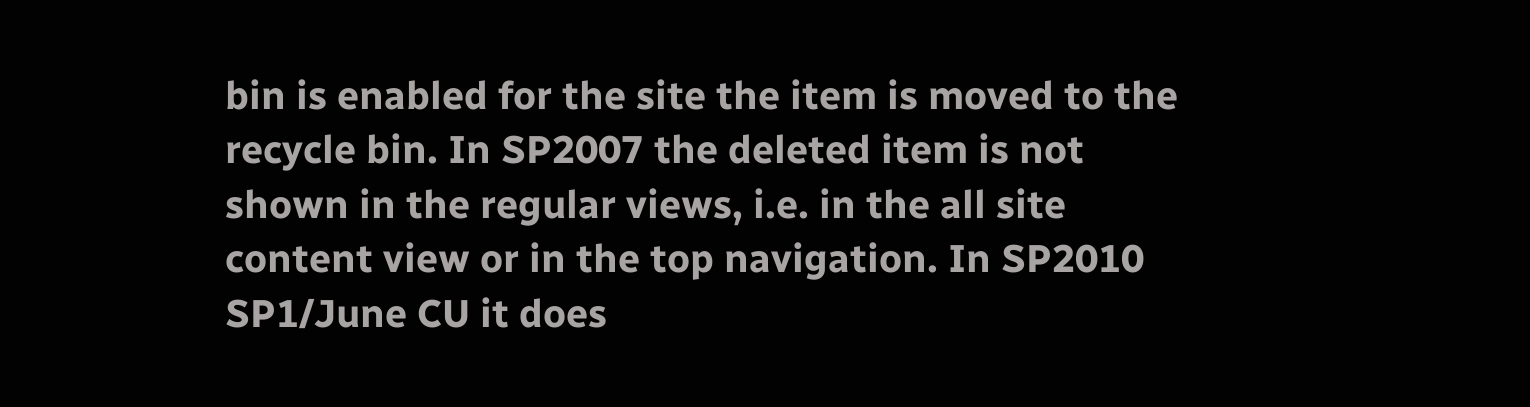bin is enabled for the site the item is moved to the recycle bin. In SP2007 the deleted item is not shown in the regular views, i.e. in the all site content view or in the top navigation. In SP2010 SP1/June CU it does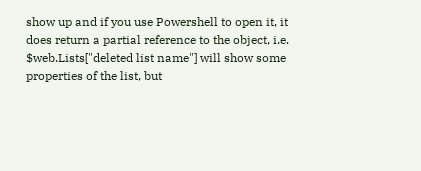show up and if you use Powershell to open it, it does return a partial reference to the object, i.e. $web.Lists["deleted list name"] will show some properties of the list, but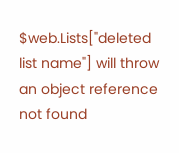$web.Lists["deleted list name"] will throw an object reference not found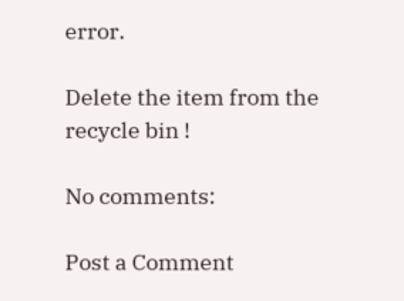error.

Delete the item from the recycle bin !

No comments:

Post a Comment